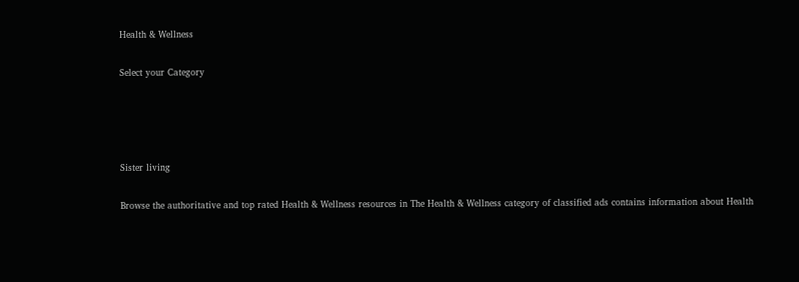Health & Wellness

Select your Category




Sister living

Browse the authoritative and top rated Health & Wellness resources in The Health & Wellness category of classified ads contains information about Health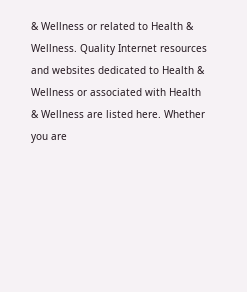& Wellness or related to Health & Wellness. Quality Internet resources and websites dedicated to Health & Wellness or associated with Health & Wellness are listed here. Whether you are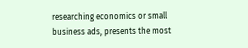researching economics or small business ads, presents the most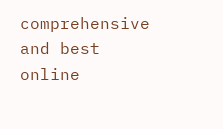comprehensive and best online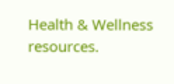Health & Wellness resources.